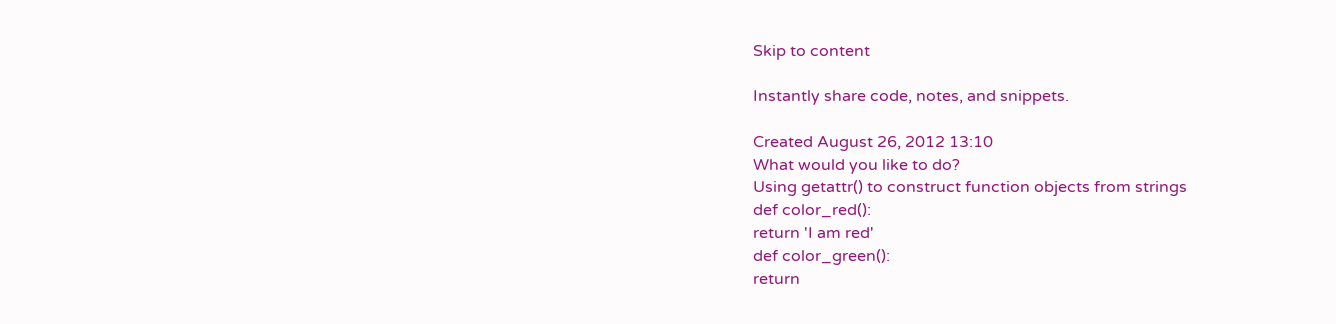Skip to content

Instantly share code, notes, and snippets.

Created August 26, 2012 13:10
What would you like to do?
Using getattr() to construct function objects from strings
def color_red():
return 'I am red'
def color_green():
return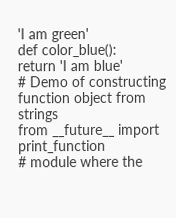'I am green'
def color_blue():
return 'I am blue'
# Demo of constructing function object from strings
from __future__ import print_function
# module where the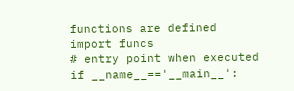functions are defined
import funcs
# entry point when executed
if __name__=='__main__':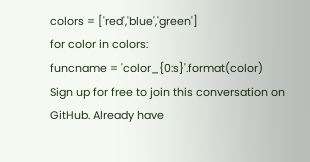colors = ['red','blue','green']
for color in colors:
funcname = 'color_{0:s}'.format(color)
Sign up for free to join this conversation on GitHub. Already have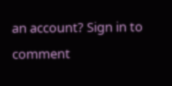an account? Sign in to comment